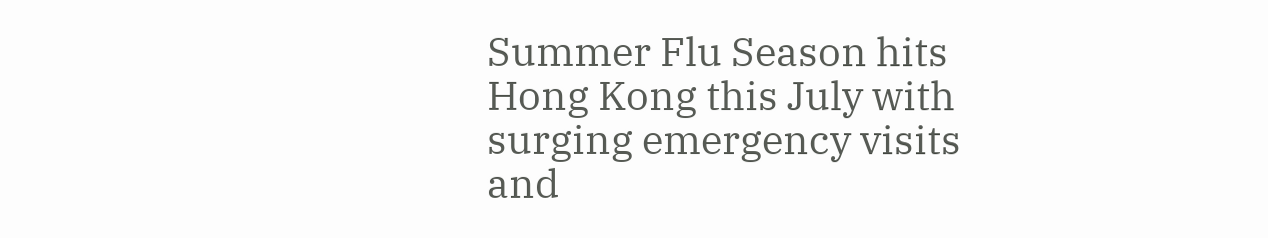Summer Flu Season hits Hong Kong this July with surging emergency visits and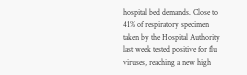hospital bed demands. Close to 41% of respiratory specimen taken by the Hospital Authority last week tested positive for flu viruses, reaching a new high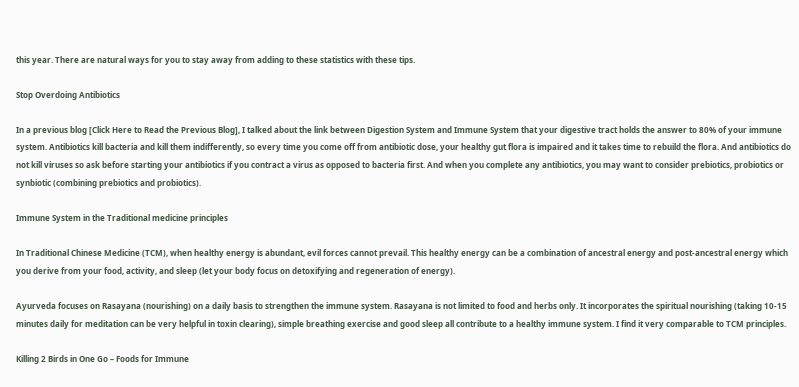this year. There are natural ways for you to stay away from adding to these statistics with these tips.

Stop Overdoing Antibiotics

In a previous blog [Click Here to Read the Previous Blog], I talked about the link between Digestion System and Immune System that your digestive tract holds the answer to 80% of your immune system. Antibiotics kill bacteria and kill them indifferently, so every time you come off from antibiotic dose, your healthy gut flora is impaired and it takes time to rebuild the flora. And antibiotics do not kill viruses so ask before starting your antibiotics if you contract a virus as opposed to bacteria first. And when you complete any antibiotics, you may want to consider prebiotics, probiotics or synbiotic (combining prebiotics and probiotics).

Immune System in the Traditional medicine principles

In Traditional Chinese Medicine (TCM), when healthy energy is abundant, evil forces cannot prevail. This healthy energy can be a combination of ancestral energy and post-ancestral energy which you derive from your food, activity, and sleep (let your body focus on detoxifying and regeneration of energy).

Ayurveda focuses on Rasayana (nourishing) on a daily basis to strengthen the immune system. Rasayana is not limited to food and herbs only. It incorporates the spiritual nourishing (taking 10-15 minutes daily for meditation can be very helpful in toxin clearing), simple breathing exercise and good sleep all contribute to a healthy immune system. I find it very comparable to TCM principles.

Killing 2 Birds in One Go – Foods for Immune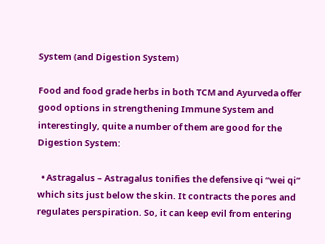System (and Digestion System)

Food and food grade herbs in both TCM and Ayurveda offer good options in strengthening Immune System and interestingly, quite a number of them are good for the Digestion System:

  • Astragalus – Astragalus tonifies the defensive qi “wei qi” which sits just below the skin. It contracts the pores and regulates perspiration. So, it can keep evil from entering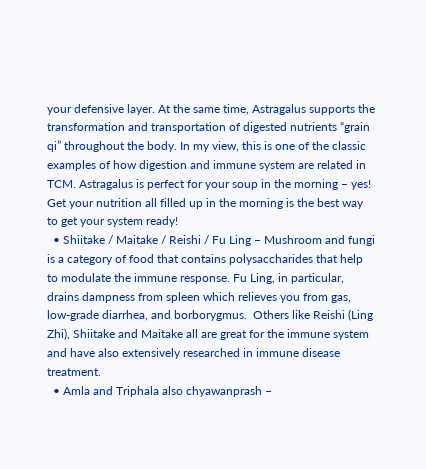your defensive layer. At the same time, Astragalus supports the transformation and transportation of digested nutrients “grain qi” throughout the body. In my view, this is one of the classic examples of how digestion and immune system are related in TCM. Astragalus is perfect for your soup in the morning – yes! Get your nutrition all filled up in the morning is the best way to get your system ready!
  • Shiitake / Maitake / Reishi / Fu Ling – Mushroom and fungi is a category of food that contains polysaccharides that help to modulate the immune response. Fu Ling, in particular, drains dampness from spleen which relieves you from gas, low-grade diarrhea, and borborygmus.  Others like Reishi (Ling Zhi), Shiitake and Maitake all are great for the immune system and have also extensively researched in immune disease treatment.
  • Amla and Triphala also chyawanprash –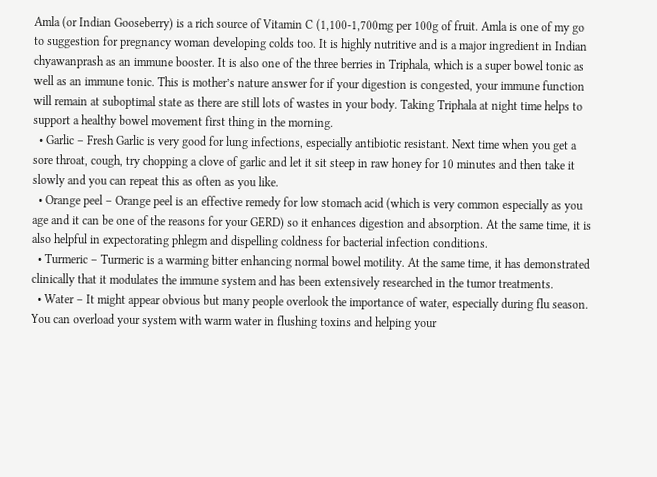Amla (or Indian Gooseberry) is a rich source of Vitamin C (1,100-1,700mg per 100g of fruit. Amla is one of my go to suggestion for pregnancy woman developing colds too. It is highly nutritive and is a major ingredient in Indian chyawanprash as an immune booster. It is also one of the three berries in Triphala, which is a super bowel tonic as well as an immune tonic. This is mother’s nature answer for if your digestion is congested, your immune function will remain at suboptimal state as there are still lots of wastes in your body. Taking Triphala at night time helps to support a healthy bowel movement first thing in the morning.
  • Garlic – Fresh Garlic is very good for lung infections, especially antibiotic resistant. Next time when you get a sore throat, cough, try chopping a clove of garlic and let it sit steep in raw honey for 10 minutes and then take it slowly and you can repeat this as often as you like.
  • Orange peel – Orange peel is an effective remedy for low stomach acid (which is very common especially as you age and it can be one of the reasons for your GERD) so it enhances digestion and absorption. At the same time, it is also helpful in expectorating phlegm and dispelling coldness for bacterial infection conditions.
  • Turmeric – Turmeric is a warming bitter enhancing normal bowel motility. At the same time, it has demonstrated clinically that it modulates the immune system and has been extensively researched in the tumor treatments.
  • Water – It might appear obvious but many people overlook the importance of water, especially during flu season. You can overload your system with warm water in flushing toxins and helping your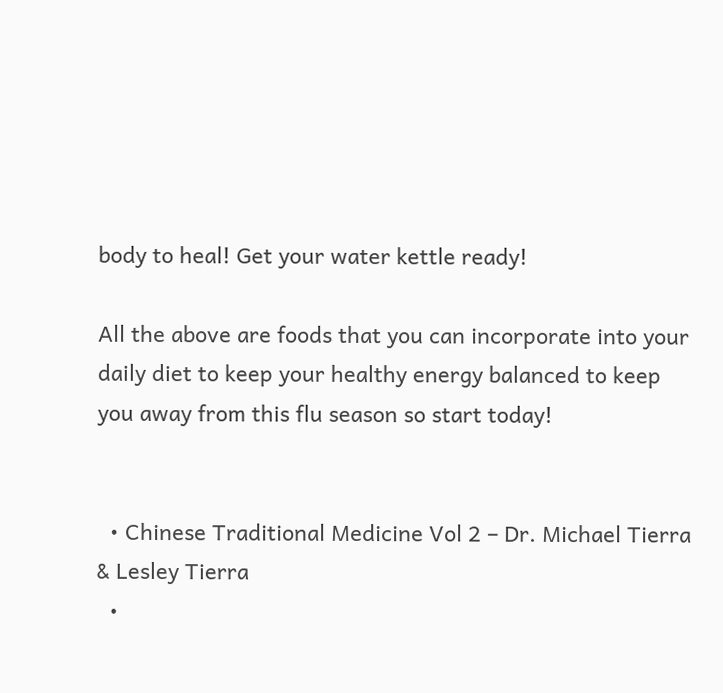body to heal! Get your water kettle ready!

All the above are foods that you can incorporate into your daily diet to keep your healthy energy balanced to keep you away from this flu season so start today!


  • Chinese Traditional Medicine Vol 2 – Dr. Michael Tierra & Lesley Tierra
  •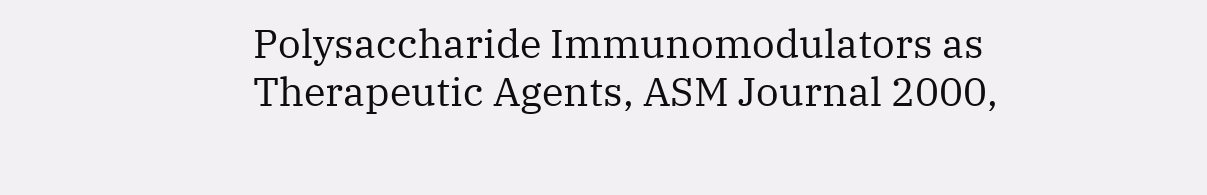Polysaccharide Immunomodulators as Therapeutic Agents, ASM Journal 2000,